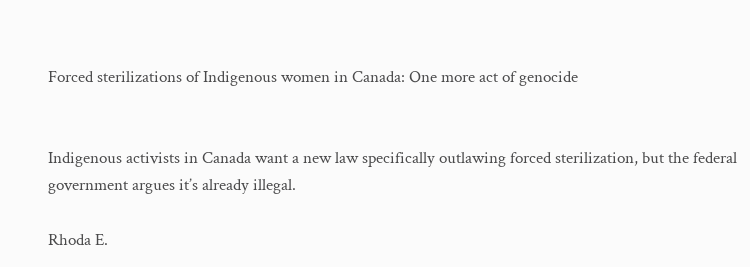Forced sterilizations of Indigenous women in Canada: One more act of genocide


Indigenous activists in Canada want a new law specifically outlawing forced sterilization, but the federal government argues it’s already illegal.

Rhoda E.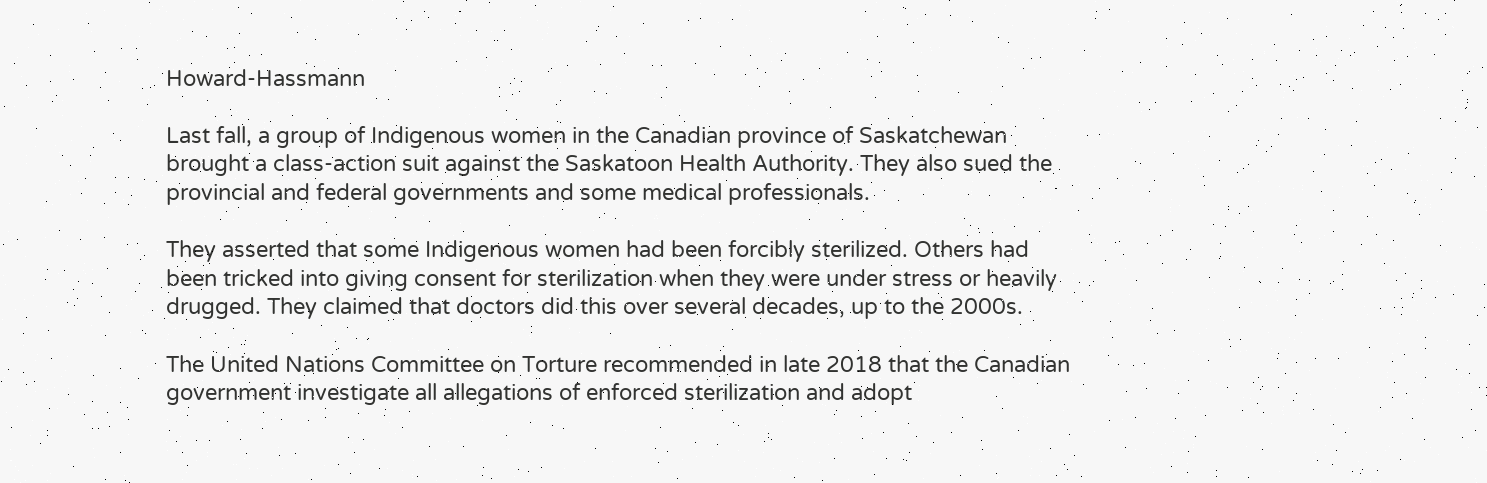Howard-Hassmann

Last fall, a group of Indigenous women in the Canadian province of Saskatchewan brought a class-action suit against the Saskatoon Health Authority. They also sued the provincial and federal governments and some medical professionals.

They asserted that some Indigenous women had been forcibly sterilized. Others had been tricked into giving consent for sterilization when they were under stress or heavily drugged. They claimed that doctors did this over several decades, up to the 2000s.

The United Nations Committee on Torture recommended in late 2018 that the Canadian government investigate all allegations of enforced sterilization and adopt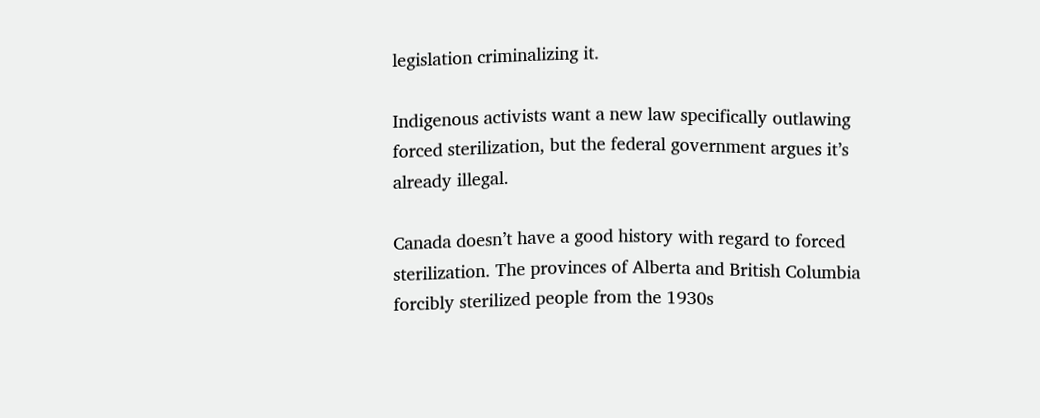legislation criminalizing it.

Indigenous activists want a new law specifically outlawing forced sterilization, but the federal government argues it’s already illegal.

Canada doesn’t have a good history with regard to forced sterilization. The provinces of Alberta and British Columbia forcibly sterilized people from the 1930s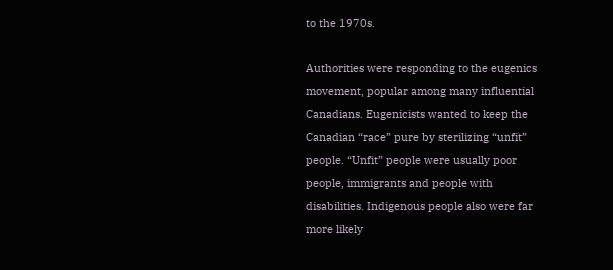to the 1970s.

Authorities were responding to the eugenics movement, popular among many influential Canadians. Eugenicists wanted to keep the Canadian “race” pure by sterilizing “unfit” people. “Unfit” people were usually poor people, immigrants and people with disabilities. Indigenous people also were far more likely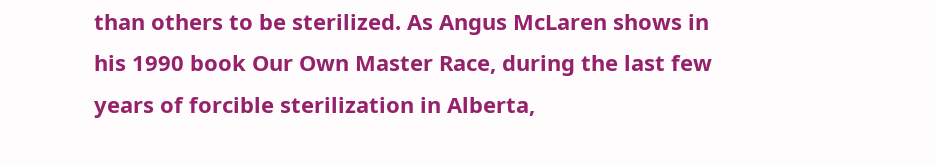than others to be sterilized. As Angus McLaren shows in his 1990 book Our Own Master Race, during the last few years of forcible sterilization in Alberta,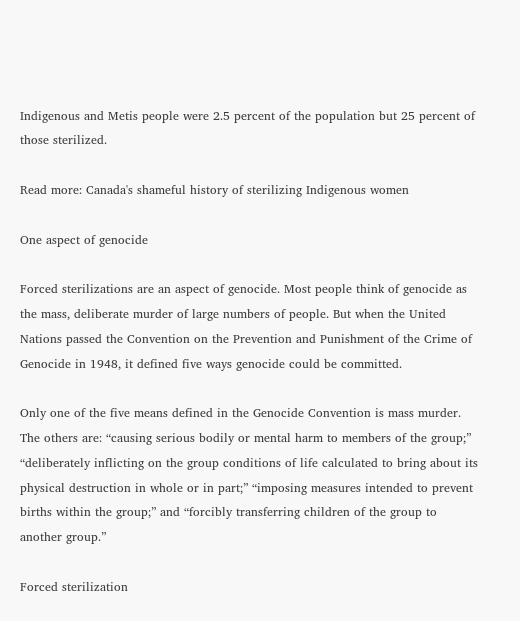Indigenous and Metis people were 2.5 percent of the population but 25 percent of those sterilized.

Read more: Canada's shameful history of sterilizing Indigenous women

One aspect of genocide

Forced sterilizations are an aspect of genocide. Most people think of genocide as the mass, deliberate murder of large numbers of people. But when the United Nations passed the Convention on the Prevention and Punishment of the Crime of Genocide in 1948, it defined five ways genocide could be committed.

Only one of the five means defined in the Genocide Convention is mass murder. The others are: “causing serious bodily or mental harm to members of the group;” “deliberately inflicting on the group conditions of life calculated to bring about its physical destruction in whole or in part;” “imposing measures intended to prevent births within the group;” and “forcibly transferring children of the group to another group.”

Forced sterilization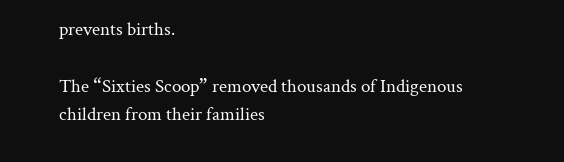prevents births.

The “Sixties Scoop” removed thousands of Indigenous children from their families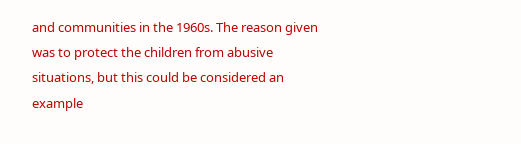and communities in the 1960s. The reason given was to protect the children from abusive situations, but this could be considered an example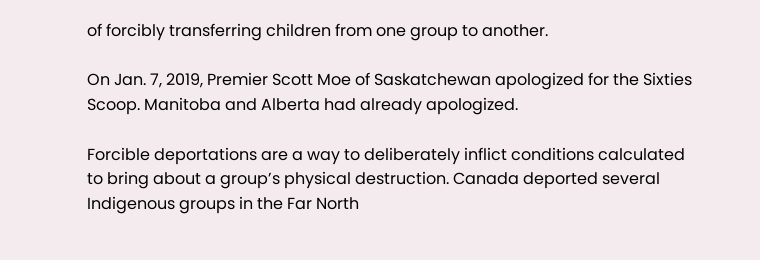of forcibly transferring children from one group to another.

On Jan. 7, 2019, Premier Scott Moe of Saskatchewan apologized for the Sixties Scoop. Manitoba and Alberta had already apologized.

Forcible deportations are a way to deliberately inflict conditions calculated to bring about a group’s physical destruction. Canada deported several Indigenous groups in the Far North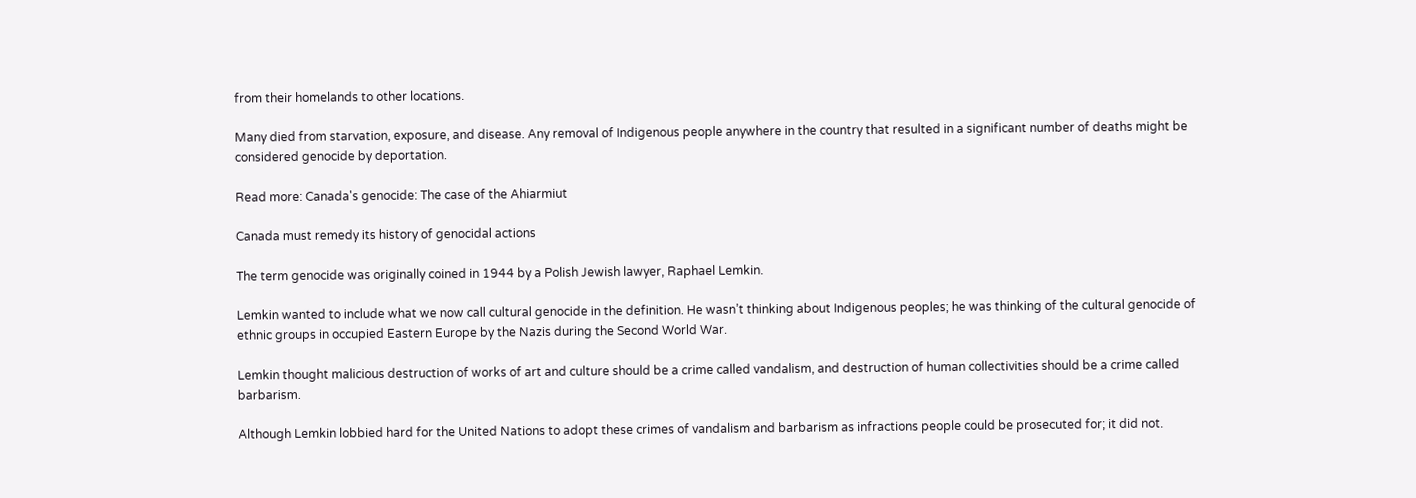from their homelands to other locations.

Many died from starvation, exposure, and disease. Any removal of Indigenous people anywhere in the country that resulted in a significant number of deaths might be considered genocide by deportation.

Read more: Canada's genocide: The case of the Ahiarmiut

Canada must remedy its history of genocidal actions

The term genocide was originally coined in 1944 by a Polish Jewish lawyer, Raphael Lemkin.

Lemkin wanted to include what we now call cultural genocide in the definition. He wasn’t thinking about Indigenous peoples; he was thinking of the cultural genocide of ethnic groups in occupied Eastern Europe by the Nazis during the Second World War.

Lemkin thought malicious destruction of works of art and culture should be a crime called vandalism, and destruction of human collectivities should be a crime called barbarism.

Although Lemkin lobbied hard for the United Nations to adopt these crimes of vandalism and barbarism as infractions people could be prosecuted for; it did not.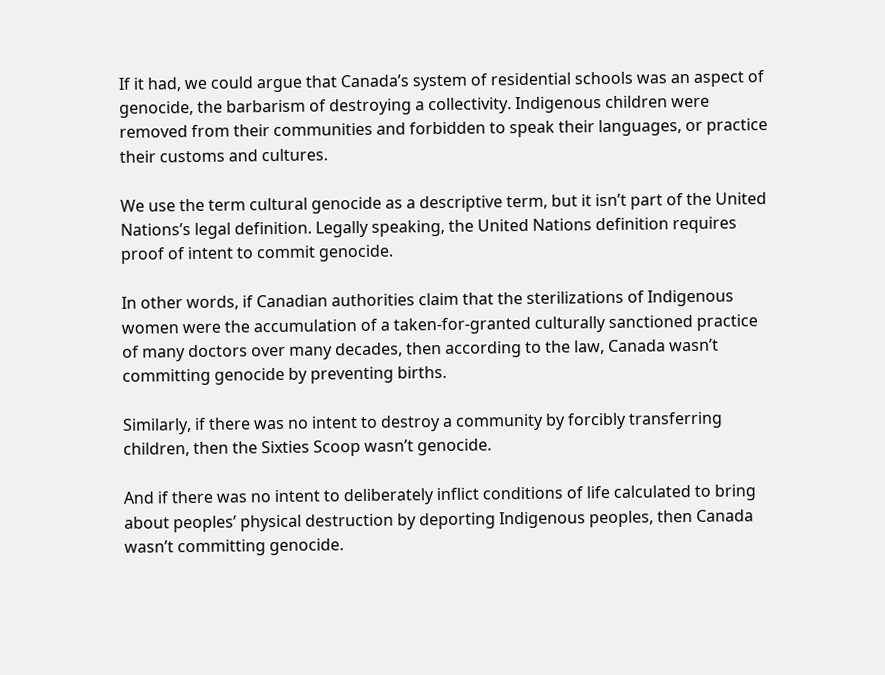If it had, we could argue that Canada’s system of residential schools was an aspect of genocide, the barbarism of destroying a collectivity. Indigenous children were removed from their communities and forbidden to speak their languages, or practice their customs and cultures.

We use the term cultural genocide as a descriptive term, but it isn’t part of the United Nations’s legal definition. Legally speaking, the United Nations definition requires proof of intent to commit genocide.

In other words, if Canadian authorities claim that the sterilizations of Indigenous women were the accumulation of a taken-for-granted culturally sanctioned practice of many doctors over many decades, then according to the law, Canada wasn’t committing genocide by preventing births.

Similarly, if there was no intent to destroy a community by forcibly transferring children, then the Sixties Scoop wasn’t genocide.

And if there was no intent to deliberately inflict conditions of life calculated to bring about peoples’ physical destruction by deporting Indigenous peoples, then Canada wasn’t committing genocide.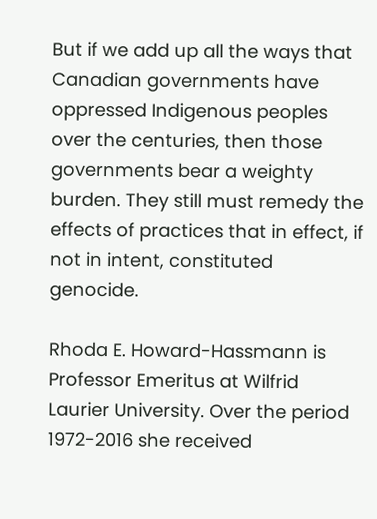But if we add up all the ways that Canadian governments have oppressed Indigenous peoples over the centuries, then those governments bear a weighty burden. They still must remedy the effects of practices that in effect, if not in intent, constituted genocide.

Rhoda E. Howard-Hassmann is Professor Emeritus at Wilfrid Laurier University. Over the period 1972-2016 she received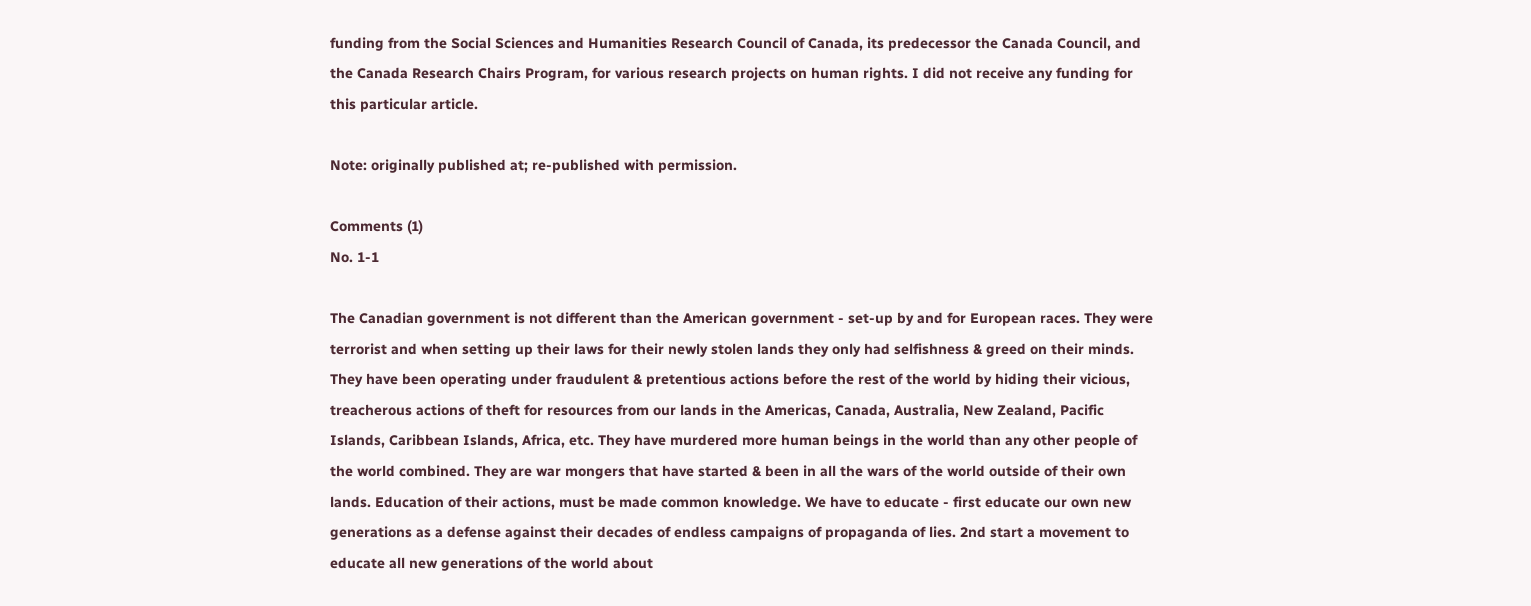funding from the Social Sciences and Humanities Research Council of Canada, its predecessor the Canada Council, and the Canada Research Chairs Program, for various research projects on human rights. I did not receive any funding for this particular article.

Note: originally published at; re-published with permission.

Comments (1)
No. 1-1

The Canadian government is not different than the American government - set-up by and for European races. They were terrorist and when setting up their laws for their newly stolen lands they only had selfishness & greed on their minds. They have been operating under fraudulent & pretentious actions before the rest of the world by hiding their vicious, treacherous actions of theft for resources from our lands in the Americas, Canada, Australia, New Zealand, Pacific Islands, Caribbean Islands, Africa, etc. They have murdered more human beings in the world than any other people of the world combined. They are war mongers that have started & been in all the wars of the world outside of their own lands. Education of their actions, must be made common knowledge. We have to educate - first educate our own new generations as a defense against their decades of endless campaigns of propaganda of lies. 2nd start a movement to educate all new generations of the world about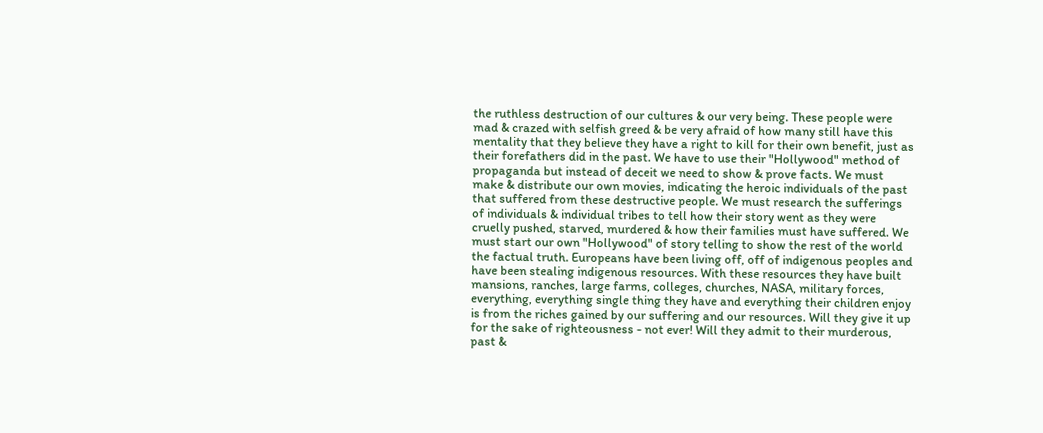the ruthless destruction of our cultures & our very being. These people were mad & crazed with selfish greed & be very afraid of how many still have this mentality that they believe they have a right to kill for their own benefit, just as their forefathers did in the past. We have to use their "Hollywood" method of propaganda but instead of deceit we need to show & prove facts. We must make & distribute our own movies, indicating the heroic individuals of the past that suffered from these destructive people. We must research the sufferings of individuals & individual tribes to tell how their story went as they were cruelly pushed, starved, murdered & how their families must have suffered. We must start our own "Hollywood" of story telling to show the rest of the world the factual truth. Europeans have been living off, off of indigenous peoples and have been stealing indigenous resources. With these resources they have built mansions, ranches, large farms, colleges, churches, NASA, military forces, everything, everything single thing they have and everything their children enjoy is from the riches gained by our suffering and our resources. Will they give it up for the sake of righteousness - not ever! Will they admit to their murderous, past &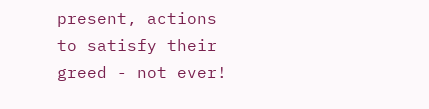present, actions to satisfy their greed - not ever!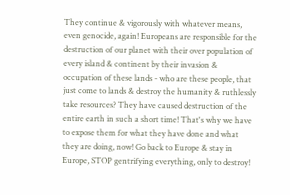They continue & vigorously with whatever means, even genocide, again! Europeans are responsible for the destruction of our planet with their over population of every island & continent by their invasion & occupation of these lands - who are these people, that just come to lands & destroy the humanity & ruthlessly take resources? They have caused destruction of the entire earth in such a short time! That's why we have to expose them for what they have done and what they are doing, now! Go back to Europe & stay in Europe, STOP gentrifying everything, only to destroy!